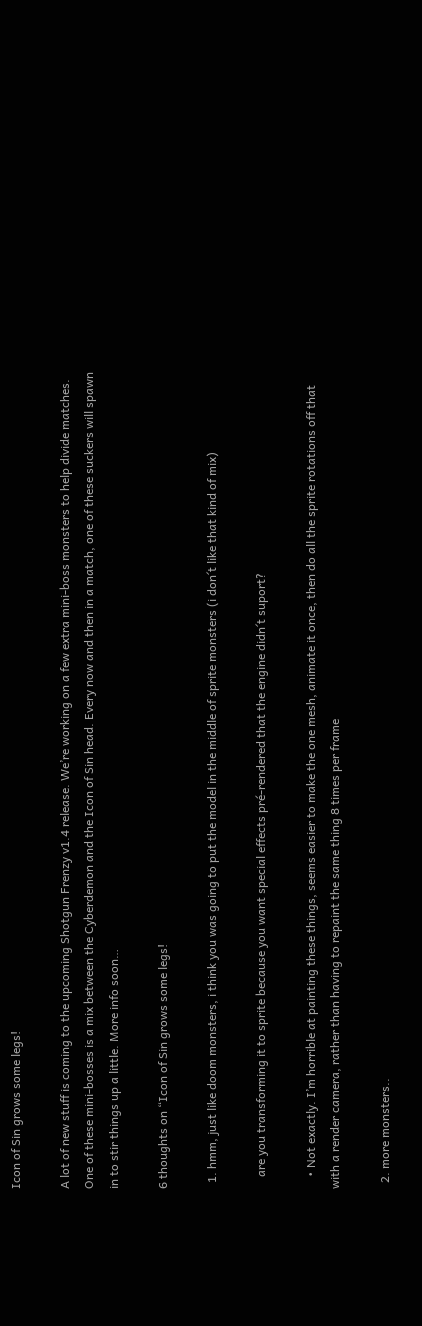Icon of Sin grows some legs!

A lot of new stuff is coming to the upcoming Shotgun Frenzy v1.4 release. We’re working on a few extra mini-boss monsters to help divide matches. One of these mini-bosses is a mix between the Cyberdemon and the Icon of Sin head. Every now and then in a match, one of these suckers will spawn in to stir things up a little. More info soon…

6 thoughts on “Icon of Sin grows some legs!

  1. hmm, just like doom monsters, i think you was going to put the model in the middle of sprite monsters (i don´t like that kind of mix)

    are you transforming it to sprite because you want special effects pré-rendered that the engine didn´t suport?

    • Not exactly. I’m horrible at painting these things, seems easier to make the one mesh, animate it once, then do all the sprite rotations off that with a render camera, rather than having to repaint the same thing 8 times per frame

  2. more monsters..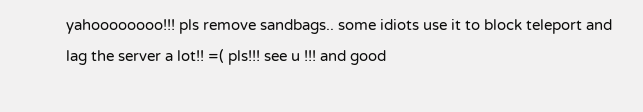yahoooooooo!!! pls remove sandbags.. some idiots use it to block teleport and lag the server a lot!! =( pls!!! see u !!! and good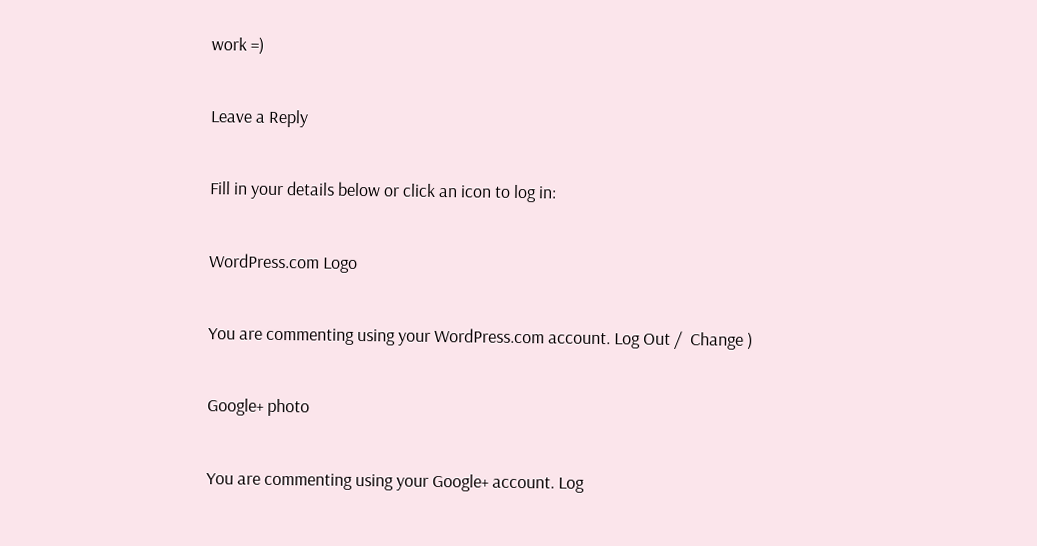work =)

Leave a Reply

Fill in your details below or click an icon to log in:

WordPress.com Logo

You are commenting using your WordPress.com account. Log Out /  Change )

Google+ photo

You are commenting using your Google+ account. Log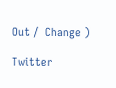Out /  Change )

Twitter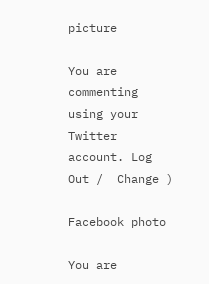picture

You are commenting using your Twitter account. Log Out /  Change )

Facebook photo

You are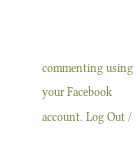commenting using your Facebook account. Log Out /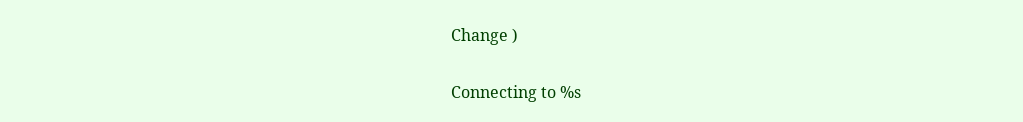Change )


Connecting to %s